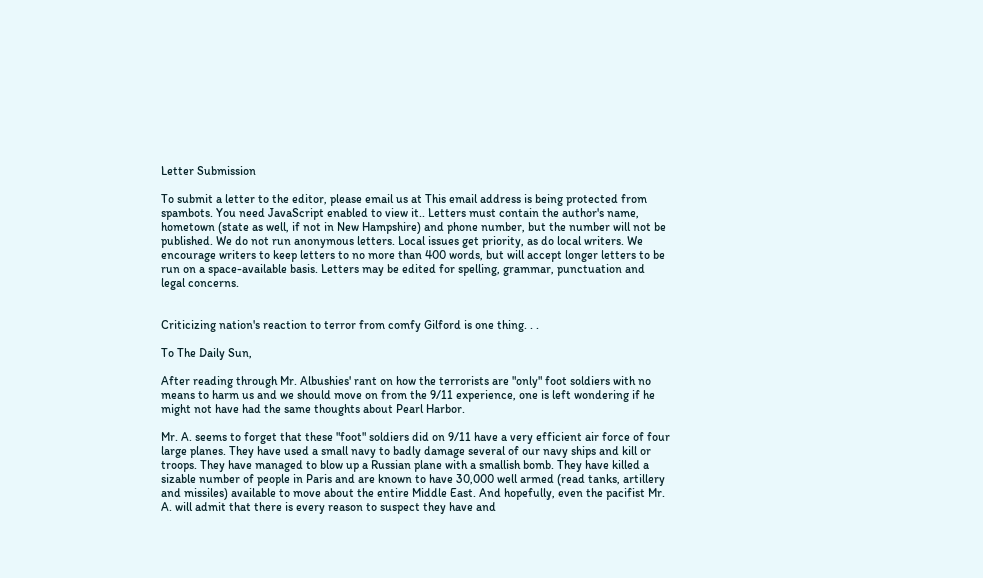Letter Submission

To submit a letter to the editor, please email us at This email address is being protected from spambots. You need JavaScript enabled to view it.. Letters must contain the author's name, hometown (state as well, if not in New Hampshire) and phone number, but the number will not be published. We do not run anonymous letters. Local issues get priority, as do local writers. We encourage writers to keep letters to no more than 400 words, but will accept longer letters to be run on a space-available basis. Letters may be edited for spelling, grammar, punctuation and legal concerns.


Criticizing nation's reaction to terror from comfy Gilford is one thing. . .

To The Daily Sun,

After reading through Mr. Albushies' rant on how the terrorists are "only" foot soldiers with no means to harm us and we should move on from the 9/11 experience, one is left wondering if he might not have had the same thoughts about Pearl Harbor.

Mr. A. seems to forget that these "foot" soldiers did on 9/11 have a very efficient air force of four large planes. They have used a small navy to badly damage several of our navy ships and kill or troops. They have managed to blow up a Russian plane with a smallish bomb. They have killed a sizable number of people in Paris and are known to have 30,000 well armed (read tanks, artillery and missiles) available to move about the entire Middle East. And hopefully, even the pacifist Mr. A. will admit that there is every reason to suspect they have and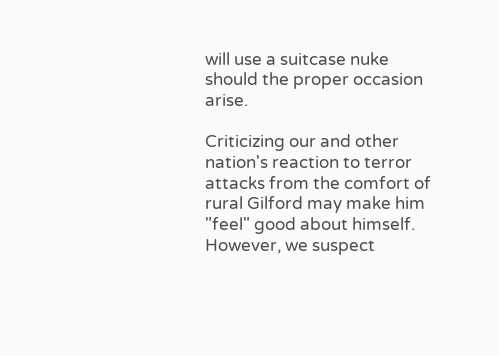will use a suitcase nuke should the proper occasion arise.

Criticizing our and other nation's reaction to terror attacks from the comfort of rural Gilford may make him "feel" good about himself. However, we suspect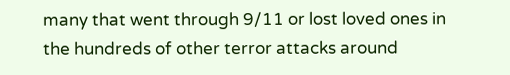many that went through 9/11 or lost loved ones in the hundreds of other terror attacks around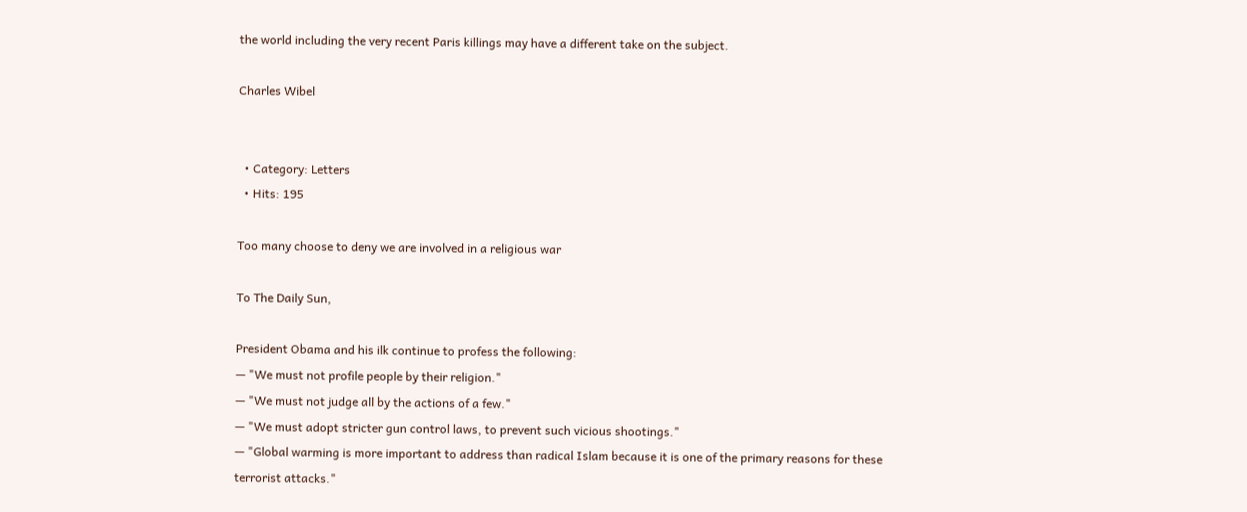the world including the very recent Paris killings may have a different take on the subject.

Charles Wibel


  • Category: Letters
  • Hits: 195

Too many choose to deny we are involved in a religious war

To The Daily Sun,

President Obama and his ilk continue to profess the following:
— "We must not profile people by their religion."
— "We must not judge all by the actions of a few."
— "We must adopt stricter gun control laws, to prevent such vicious shootings."
— "Global warming is more important to address than radical Islam because it is one of the primary reasons for these terrorist attacks."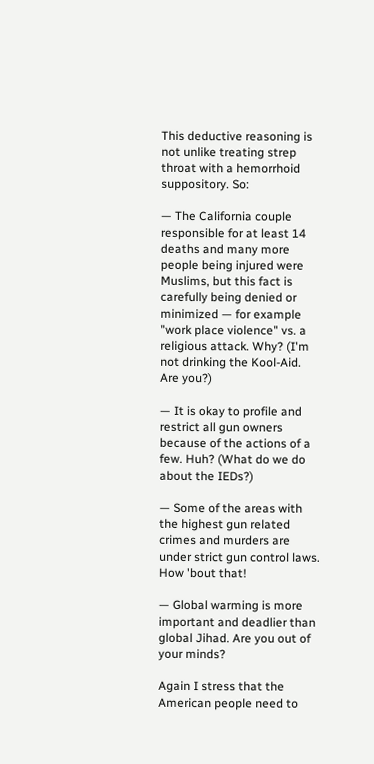This deductive reasoning is not unlike treating strep throat with a hemorrhoid suppository. So:

— The California couple responsible for at least 14 deaths and many more people being injured were Muslims, but this fact is carefully being denied or minimized — for example "work place violence" vs. a religious attack. Why? (I'm not drinking the Kool-Aid. Are you?)

— It is okay to profile and restrict all gun owners because of the actions of a few. Huh? (What do we do about the IEDs?)

— Some of the areas with the highest gun related crimes and murders are under strict gun control laws. How 'bout that!

— Global warming is more important and deadlier than global Jihad. Are you out of your minds?

Again I stress that the American people need to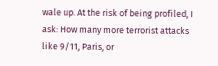wale up. At the risk of being profiled, I ask: How many more terrorist attacks like 9/11, Paris, or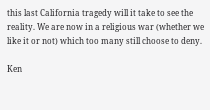this last California tragedy will it take to see the reality. We are now in a religious war (whether we like it or not) which too many still choose to deny.

Ken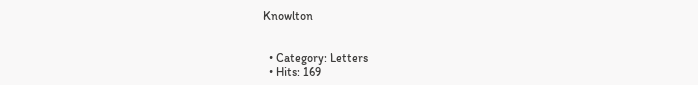Knowlton


  • Category: Letters
  • Hits: 169